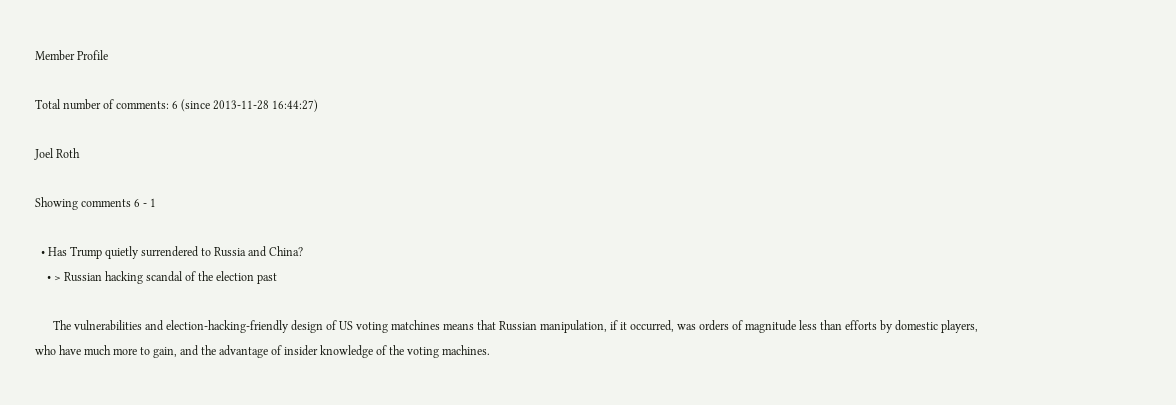Member Profile

Total number of comments: 6 (since 2013-11-28 16:44:27)

Joel Roth

Showing comments 6 - 1

  • Has Trump quietly surrendered to Russia and China?
    • > Russian hacking scandal of the election past

      The vulnerabilities and election-hacking-friendly design of US voting matchines means that Russian manipulation, if it occurred, was orders of magnitude less than efforts by domestic players, who have much more to gain, and the advantage of insider knowledge of the voting machines.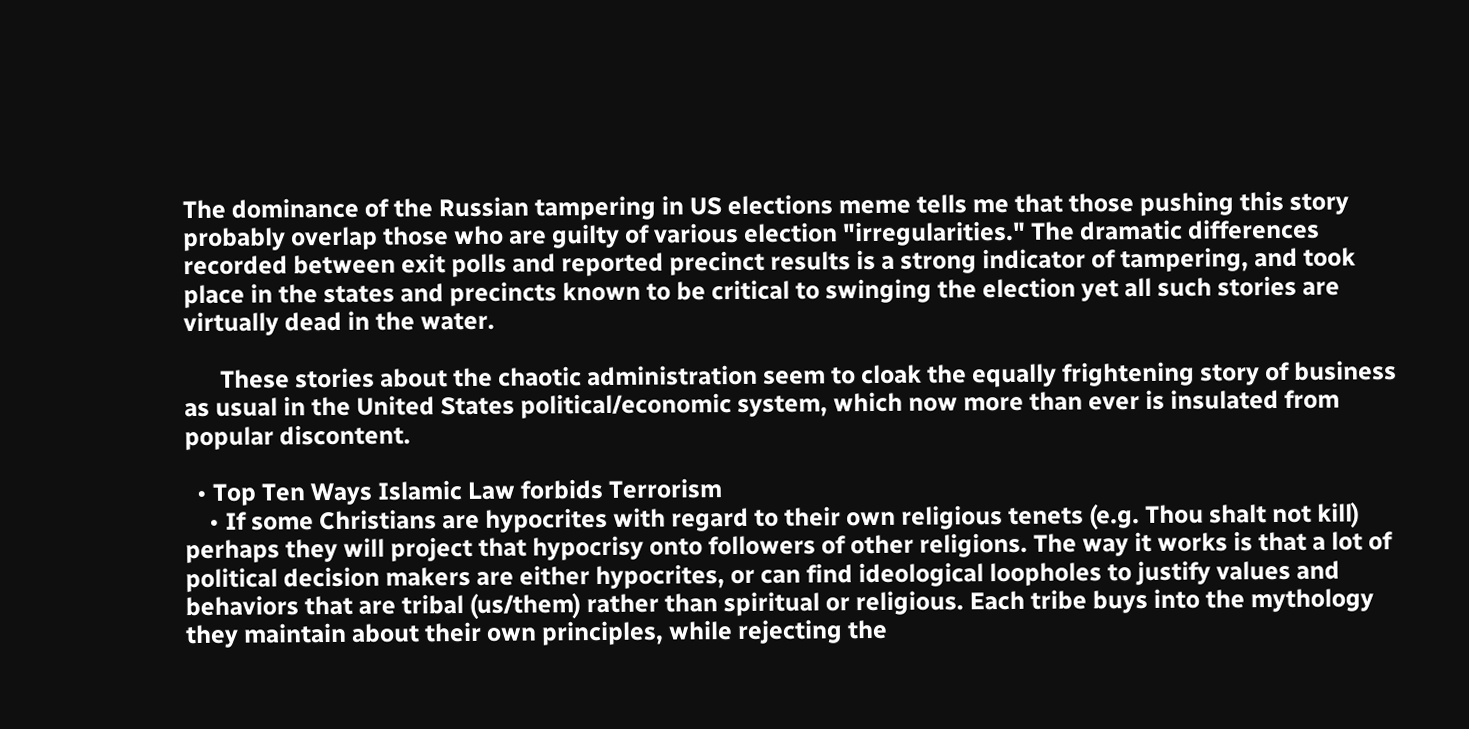The dominance of the Russian tampering in US elections meme tells me that those pushing this story probably overlap those who are guilty of various election "irregularities." The dramatic differences recorded between exit polls and reported precinct results is a strong indicator of tampering, and took place in the states and precincts known to be critical to swinging the election yet all such stories are virtually dead in the water.

      These stories about the chaotic administration seem to cloak the equally frightening story of business as usual in the United States political/economic system, which now more than ever is insulated from popular discontent.

  • Top Ten Ways Islamic Law forbids Terrorism
    • If some Christians are hypocrites with regard to their own religious tenets (e.g. Thou shalt not kill) perhaps they will project that hypocrisy onto followers of other religions. The way it works is that a lot of political decision makers are either hypocrites, or can find ideological loopholes to justify values and behaviors that are tribal (us/them) rather than spiritual or religious. Each tribe buys into the mythology they maintain about their own principles, while rejecting the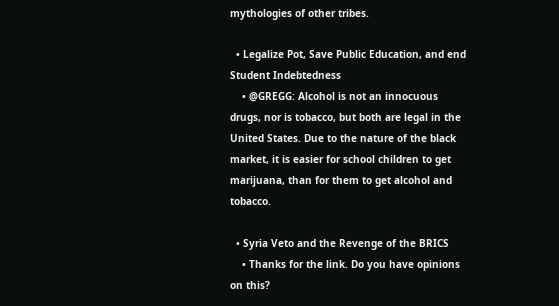mythologies of other tribes.

  • Legalize Pot, Save Public Education, and end Student Indebtedness
    • @GREGG: Alcohol is not an innocuous drugs, nor is tobacco, but both are legal in the United States. Due to the nature of the black market, it is easier for school children to get marijuana, than for them to get alcohol and tobacco.

  • Syria Veto and the Revenge of the BRICS
    • Thanks for the link. Do you have opinions on this?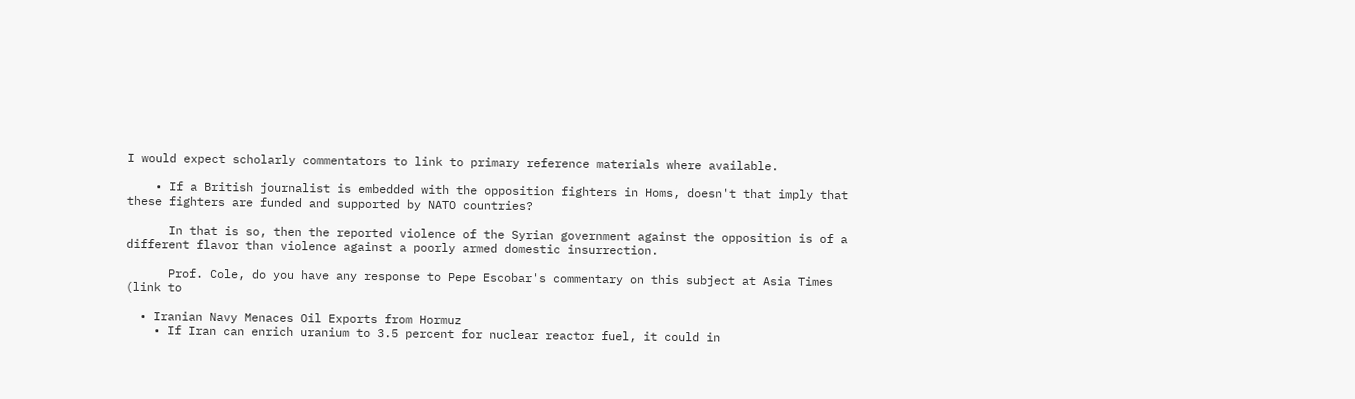I would expect scholarly commentators to link to primary reference materials where available.

    • If a British journalist is embedded with the opposition fighters in Homs, doesn't that imply that these fighters are funded and supported by NATO countries?

      In that is so, then the reported violence of the Syrian government against the opposition is of a different flavor than violence against a poorly armed domestic insurrection.

      Prof. Cole, do you have any response to Pepe Escobar's commentary on this subject at Asia Times (link to

  • Iranian Navy Menaces Oil Exports from Hormuz
    • If Iran can enrich uranium to 3.5 percent for nuclear reactor fuel, it could in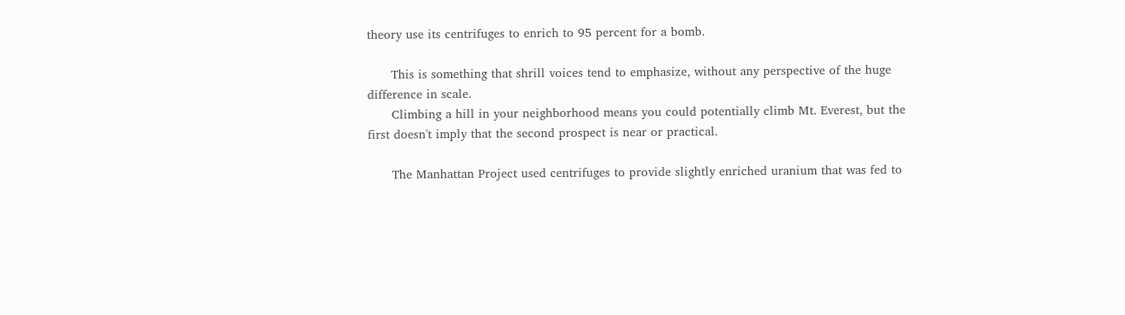theory use its centrifuges to enrich to 95 percent for a bomb.

      This is something that shrill voices tend to emphasize, without any perspective of the huge difference in scale.
      Climbing a hill in your neighborhood means you could potentially climb Mt. Everest, but the first doesn't imply that the second prospect is near or practical.

      The Manhattan Project used centrifuges to provide slightly enriched uranium that was fed to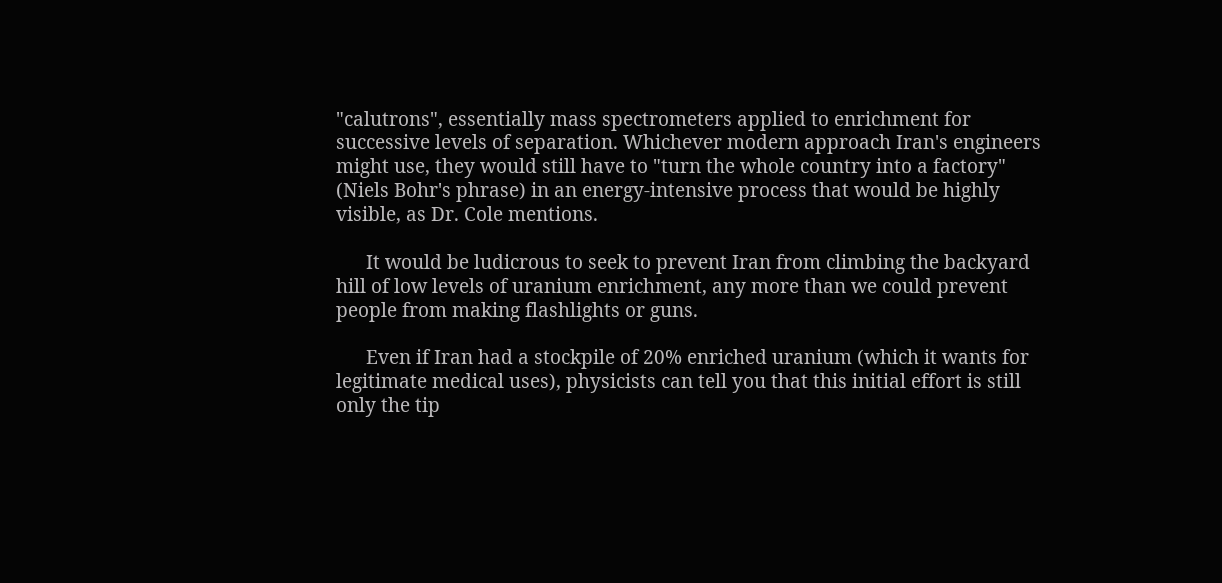"calutrons", essentially mass spectrometers applied to enrichment for successive levels of separation. Whichever modern approach Iran's engineers might use, they would still have to "turn the whole country into a factory" (Niels Bohr's phrase) in an energy-intensive process that would be highly visible, as Dr. Cole mentions.

      It would be ludicrous to seek to prevent Iran from climbing the backyard hill of low levels of uranium enrichment, any more than we could prevent people from making flashlights or guns.

      Even if Iran had a stockpile of 20% enriched uranium (which it wants for legitimate medical uses), physicists can tell you that this initial effort is still only the tip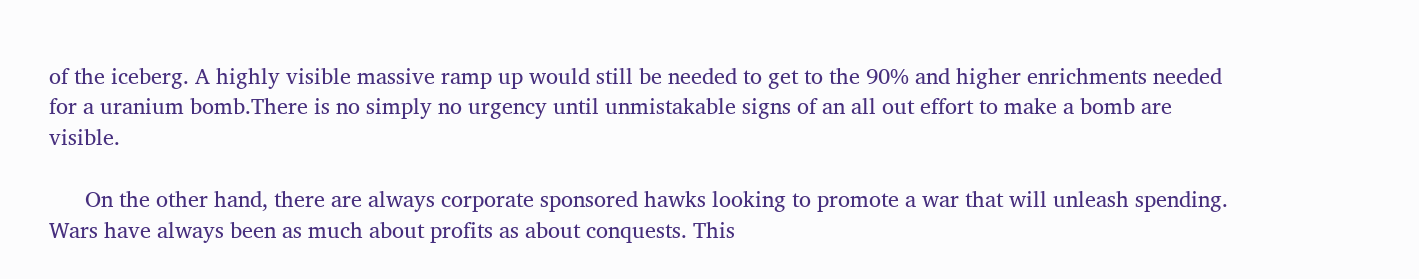of the iceberg. A highly visible massive ramp up would still be needed to get to the 90% and higher enrichments needed for a uranium bomb.There is no simply no urgency until unmistakable signs of an all out effort to make a bomb are visible.

      On the other hand, there are always corporate sponsored hawks looking to promote a war that will unleash spending. Wars have always been as much about profits as about conquests. This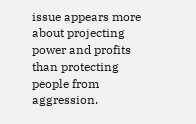issue appears more about projecting power and profits than protecting people from aggression.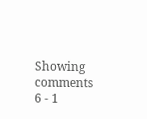Showing comments 6 - 1